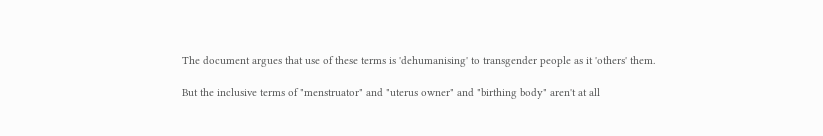The document argues that use of these terms is 'dehumanising' to transgender people as it 'others' them.

But the inclusive terms of "menstruator" and "uterus owner" and "birthing body" aren't at all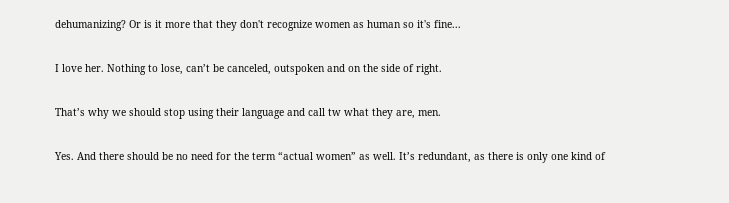dehumanizing? Or is it more that they don't recognize women as human so it's fine...

I love her. Nothing to lose, can’t be canceled, outspoken and on the side of right.

That’s why we should stop using their language and call tw what they are, men.

Yes. And there should be no need for the term “actual women” as well. It’s redundant, as there is only one kind of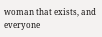woman that exists, and everyone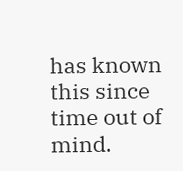has known this since time out of mind.